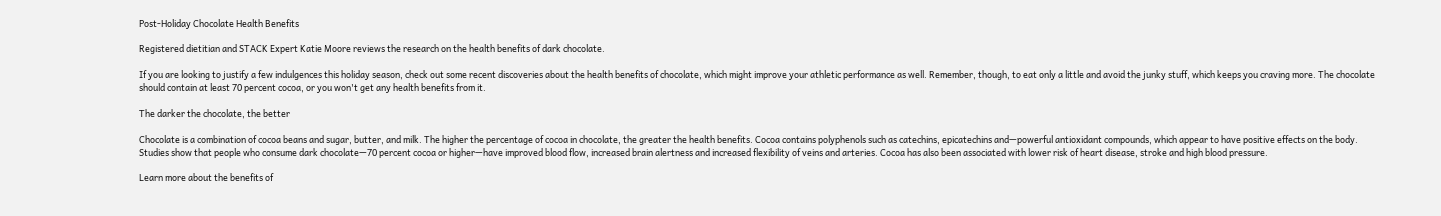Post-Holiday Chocolate Health Benefits

Registered dietitian and STACK Expert Katie Moore reviews the research on the health benefits of dark chocolate.

If you are looking to justify a few indulgences this holiday season, check out some recent discoveries about the health benefits of chocolate, which might improve your athletic performance as well. Remember, though, to eat only a little and avoid the junky stuff, which keeps you craving more. The chocolate should contain at least 70 percent cocoa, or you won't get any health benefits from it.

The darker the chocolate, the better

Chocolate is a combination of cocoa beans and sugar, butter, and milk. The higher the percentage of cocoa in chocolate, the greater the health benefits. Cocoa contains polyphenols such as catechins, epicatechins and—powerful antioxidant compounds, which appear to have positive effects on the body. Studies show that people who consume dark chocolate—70 percent cocoa or higher—have improved blood flow, increased brain alertness and increased flexibility of veins and arteries. Cocoa has also been associated with lower risk of heart disease, stroke and high blood pressure.

Learn more about the benefits of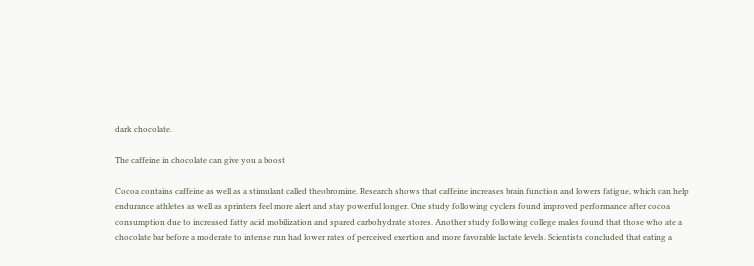dark chocolate.

The caffeine in chocolate can give you a boost

Cocoa contains caffeine as well as a stimulant called theobromine. Research shows that caffeine increases brain function and lowers fatigue, which can help endurance athletes as well as sprinters feel more alert and stay powerful longer. One study following cyclers found improved performance after cocoa consumption due to increased fatty acid mobilization and spared carbohydrate stores. Another study following college males found that those who ate a chocolate bar before a moderate to intense run had lower rates of perceived exertion and more favorable lactate levels. Scientists concluded that eating a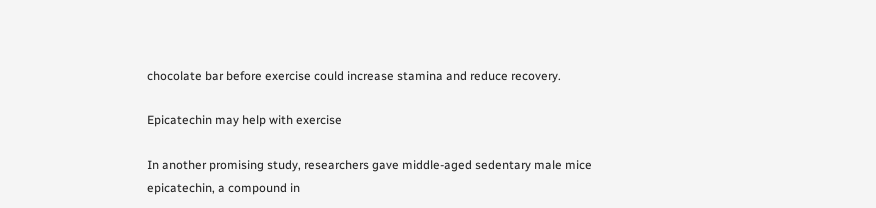chocolate bar before exercise could increase stamina and reduce recovery.

Epicatechin may help with exercise

In another promising study, researchers gave middle-aged sedentary male mice epicatechin, a compound in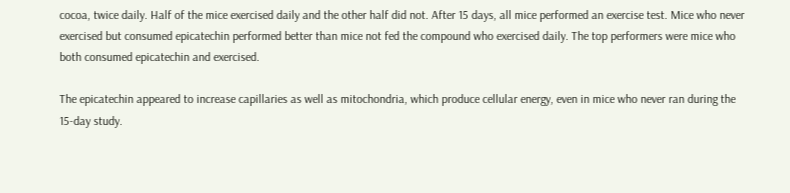cocoa, twice daily. Half of the mice exercised daily and the other half did not. After 15 days, all mice performed an exercise test. Mice who never exercised but consumed epicatechin performed better than mice not fed the compound who exercised daily. The top performers were mice who both consumed epicatechin and exercised.

The epicatechin appeared to increase capillaries as well as mitochondria, which produce cellular energy, even in mice who never ran during the 15-day study.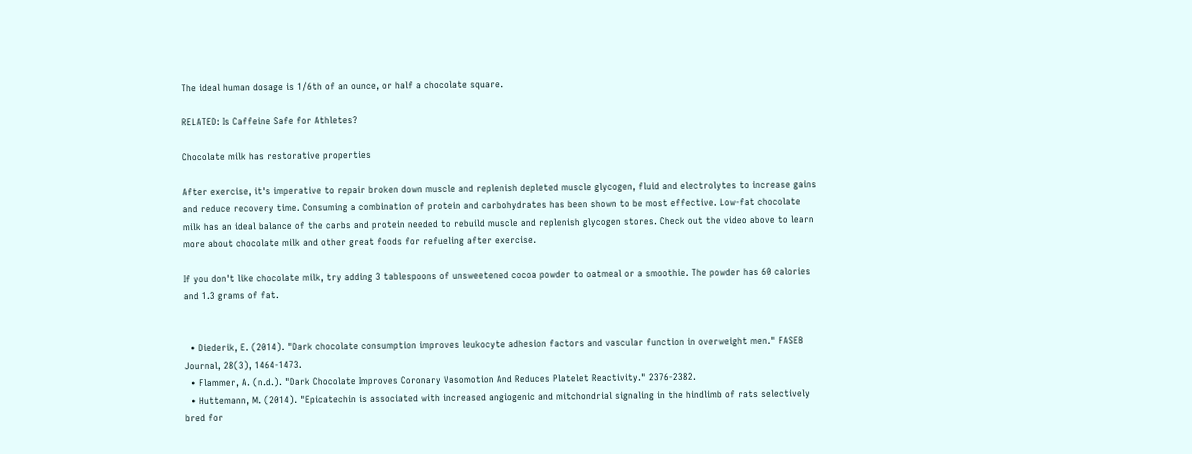The ideal human dosage is 1/6th of an ounce, or half a chocolate square.

RELATED: Is Caffeine Safe for Athletes?

Chocolate milk has restorative properties

After exercise, it's imperative to repair broken down muscle and replenish depleted muscle glycogen, fluid and electrolytes to increase gains and reduce recovery time. Consuming a combination of protein and carbohydrates has been shown to be most effective. Low-fat chocolate milk has an ideal balance of the carbs and protein needed to rebuild muscle and replenish glycogen stores. Check out the video above to learn more about chocolate milk and other great foods for refueling after exercise.

If you don't like chocolate milk, try adding 3 tablespoons of unsweetened cocoa powder to oatmeal or a smoothie. The powder has 60 calories and 1.3 grams of fat.


  • Diederik, E. (2014). "Dark chocolate consumption improves leukocyte adhesion factors and vascular function in overweight men." FASEB Journal, 28(3), 1464-1473.
  • Flammer, A. (n.d.). "Dark Chocolate Improves Coronary Vasomotion And Reduces Platelet Reactivity." 2376-2382.
  • Huttemann, M. (2014). "Epicatechin is associated with increased angiogenic and mitchondrial signaling in the hindlimb of rats selectively bred for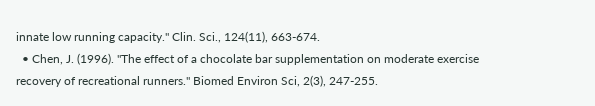innate low running capacity." Clin. Sci., 124(11), 663-674.
  • Chen, J. (1996). "The effect of a chocolate bar supplementation on moderate exercise recovery of recreational runners." Biomed Environ Sci, 2(3), 247-255.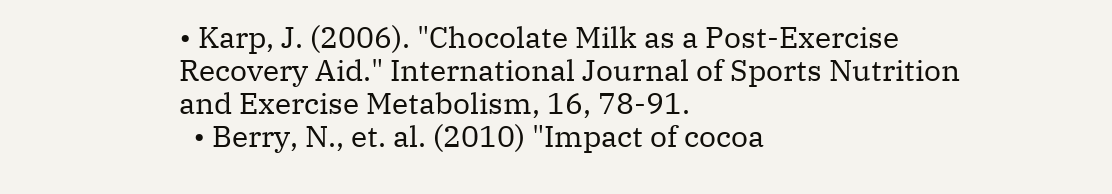• Karp, J. (2006). "Chocolate Milk as a Post-Exercise Recovery Aid." International Journal of Sports Nutrition and Exercise Metabolism, 16, 78-91.
  • Berry, N., et. al. (2010) "Impact of cocoa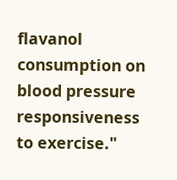flavanol consumption on blood pressure responsiveness to exercise."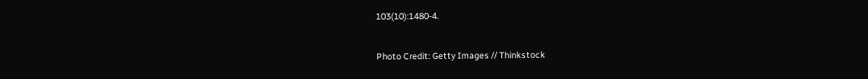103(10):1480-4.

Photo Credit: Getty Images // Thinkstock